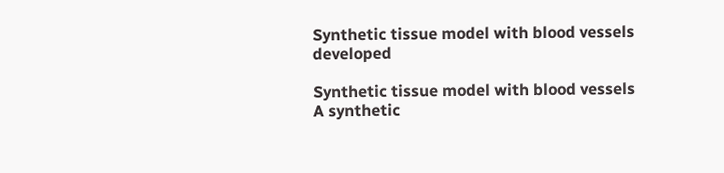Synthetic tissue model with blood vessels developed

Synthetic tissue model with blood vessels
A synthetic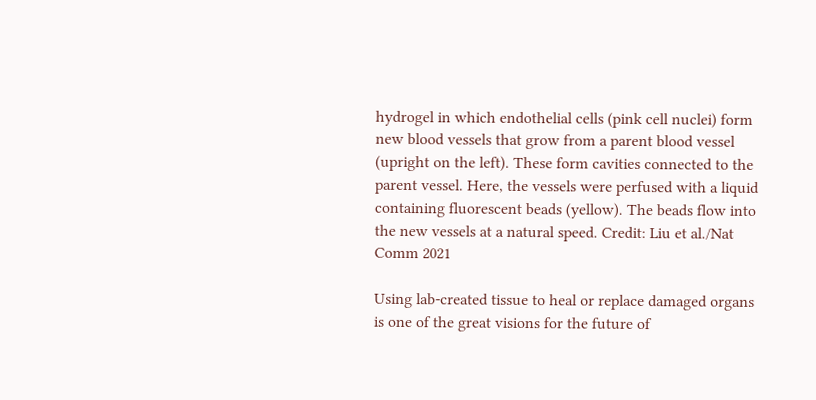hydrogel in which endothelial cells (pink cell nuclei) form new blood vessels that grow from a parent blood vessel (upright on the left). These form cavities connected to the parent vessel. Here, the vessels were perfused with a liquid containing fluorescent beads (yellow). The beads flow into the new vessels at a natural speed. Credit: Liu et al./Nat Comm 2021

Using lab-created tissue to heal or replace damaged organs is one of the great visions for the future of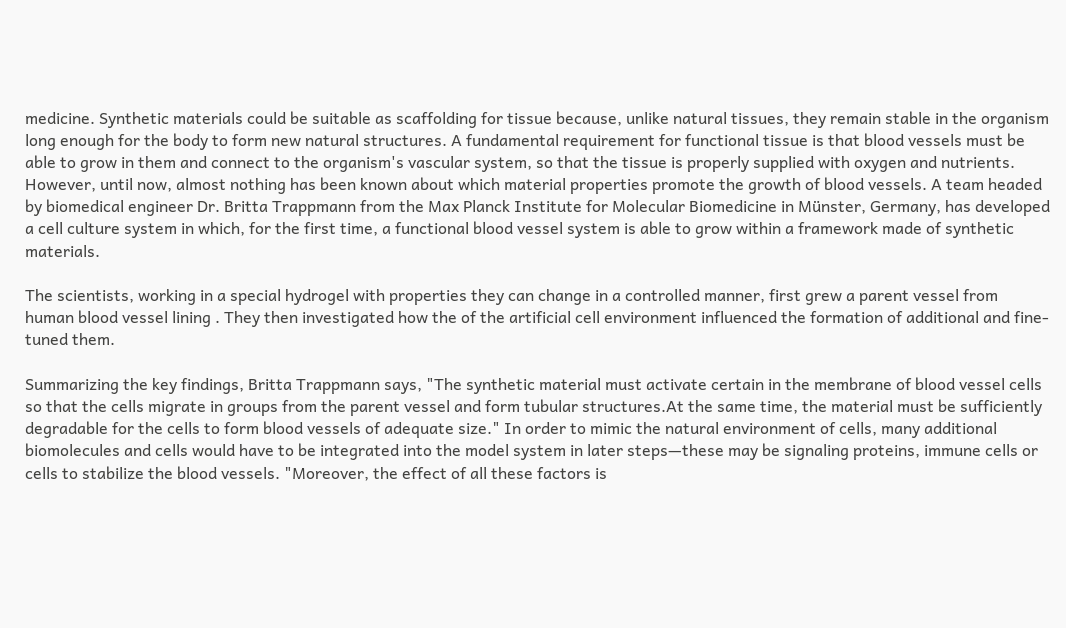medicine. Synthetic materials could be suitable as scaffolding for tissue because, unlike natural tissues, they remain stable in the organism long enough for the body to form new natural structures. A fundamental requirement for functional tissue is that blood vessels must be able to grow in them and connect to the organism's vascular system, so that the tissue is properly supplied with oxygen and nutrients. However, until now, almost nothing has been known about which material properties promote the growth of blood vessels. A team headed by biomedical engineer Dr. Britta Trappmann from the Max Planck Institute for Molecular Biomedicine in Münster, Germany, has developed a cell culture system in which, for the first time, a functional blood vessel system is able to grow within a framework made of synthetic materials.

The scientists, working in a special hydrogel with properties they can change in a controlled manner, first grew a parent vessel from human blood vessel lining . They then investigated how the of the artificial cell environment influenced the formation of additional and fine-tuned them.

Summarizing the key findings, Britta Trappmann says, "The synthetic material must activate certain in the membrane of blood vessel cells so that the cells migrate in groups from the parent vessel and form tubular structures.At the same time, the material must be sufficiently degradable for the cells to form blood vessels of adequate size." In order to mimic the natural environment of cells, many additional biomolecules and cells would have to be integrated into the model system in later steps—these may be signaling proteins, immune cells or cells to stabilize the blood vessels. "Moreover, the effect of all these factors is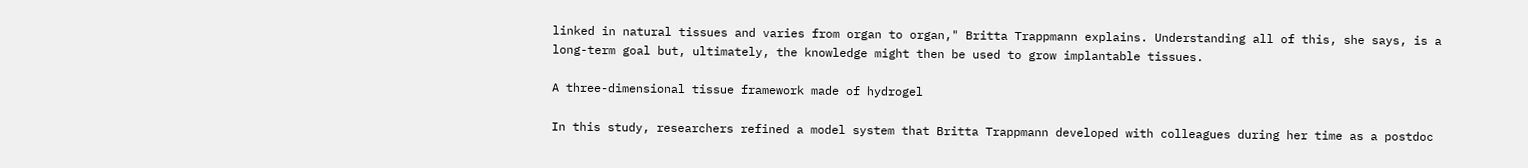linked in natural tissues and varies from organ to organ," Britta Trappmann explains. Understanding all of this, she says, is a long-term goal but, ultimately, the knowledge might then be used to grow implantable tissues.

A three-dimensional tissue framework made of hydrogel

In this study, researchers refined a model system that Britta Trappmann developed with colleagues during her time as a postdoc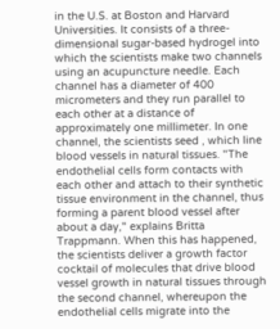in the U.S. at Boston and Harvard Universities. It consists of a three-dimensional sugar-based hydrogel into which the scientists make two channels using an acupuncture needle. Each channel has a diameter of 400 micrometers and they run parallel to each other at a distance of approximately one millimeter. In one channel, the scientists seed , which line blood vessels in natural tissues. "The endothelial cells form contacts with each other and attach to their synthetic tissue environment in the channel, thus forming a parent blood vessel after about a day," explains Britta Trappmann. When this has happened, the scientists deliver a growth factor cocktail of molecules that drive blood vessel growth in natural tissues through the second channel, whereupon the endothelial cells migrate into the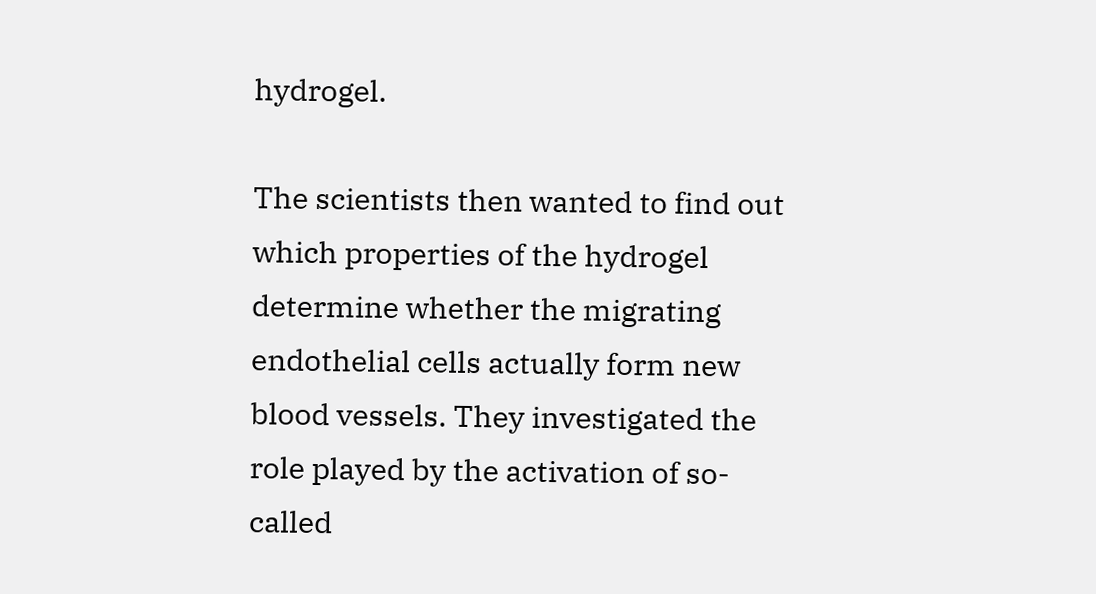hydrogel.

The scientists then wanted to find out which properties of the hydrogel determine whether the migrating endothelial cells actually form new blood vessels. They investigated the role played by the activation of so-called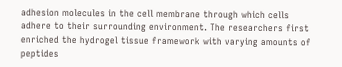adhesion molecules in the cell membrane through which cells adhere to their surrounding environment. The researchers first enriched the hydrogel tissue framework with varying amounts of peptides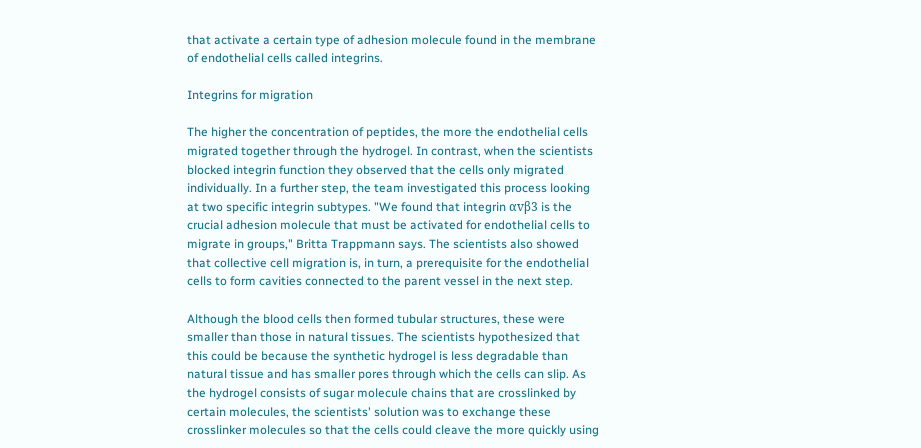that activate a certain type of adhesion molecule found in the membrane of endothelial cells called integrins.

Integrins for migration

The higher the concentration of peptides, the more the endothelial cells migrated together through the hydrogel. In contrast, when the scientists blocked integrin function they observed that the cells only migrated individually. In a further step, the team investigated this process looking at two specific integrin subtypes. "We found that integrin αvβ3 is the crucial adhesion molecule that must be activated for endothelial cells to migrate in groups," Britta Trappmann says. The scientists also showed that collective cell migration is, in turn, a prerequisite for the endothelial cells to form cavities connected to the parent vessel in the next step.

Although the blood cells then formed tubular structures, these were smaller than those in natural tissues. The scientists hypothesized that this could be because the synthetic hydrogel is less degradable than natural tissue and has smaller pores through which the cells can slip. As the hydrogel consists of sugar molecule chains that are crosslinked by certain molecules, the scientists' solution was to exchange these crosslinker molecules so that the cells could cleave the more quickly using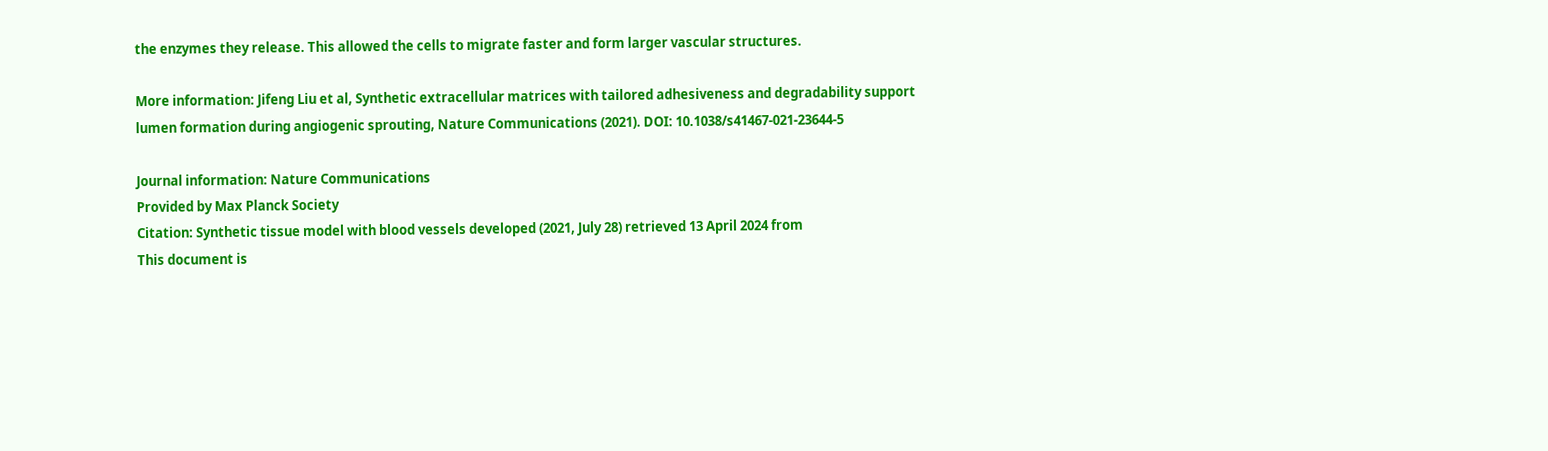the enzymes they release. This allowed the cells to migrate faster and form larger vascular structures.

More information: Jifeng Liu et al, Synthetic extracellular matrices with tailored adhesiveness and degradability support lumen formation during angiogenic sprouting, Nature Communications (2021). DOI: 10.1038/s41467-021-23644-5

Journal information: Nature Communications
Provided by Max Planck Society
Citation: Synthetic tissue model with blood vessels developed (2021, July 28) retrieved 13 April 2024 from
This document is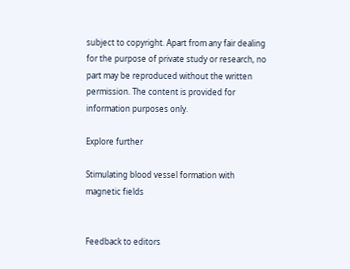subject to copyright. Apart from any fair dealing for the purpose of private study or research, no part may be reproduced without the written permission. The content is provided for information purposes only.

Explore further

Stimulating blood vessel formation with magnetic fields


Feedback to editors